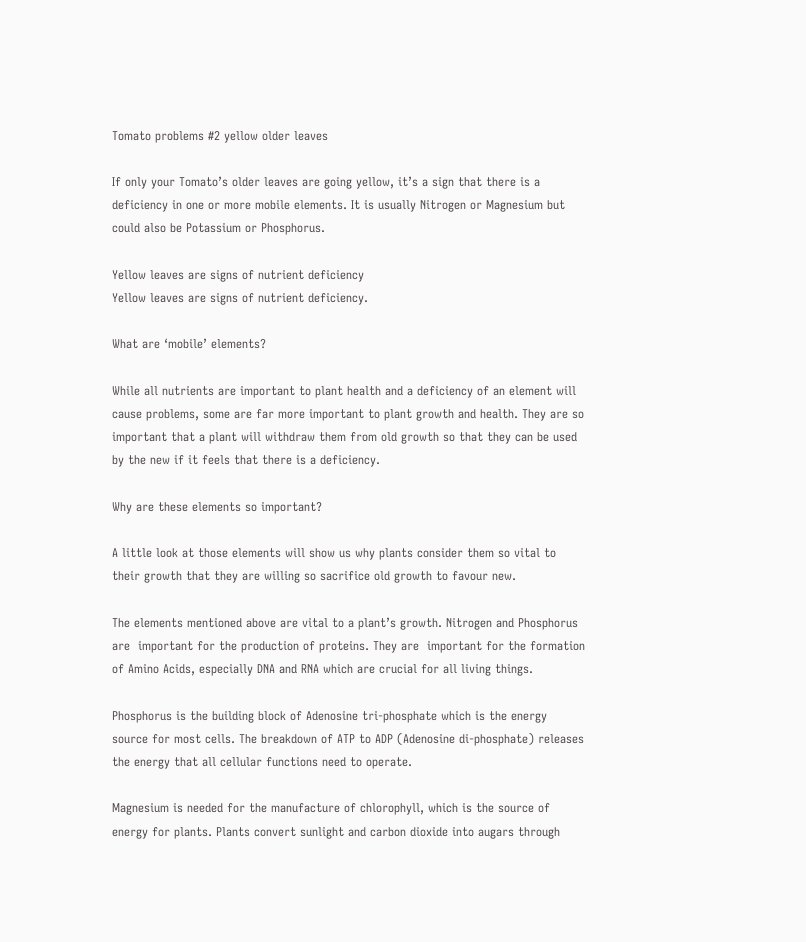Tomato problems #2 yellow older leaves

If only your Tomato’s older leaves are going yellow, it’s a sign that there is a deficiency in one or more mobile elements. It is usually Nitrogen or Magnesium but could also be Potassium or Phosphorus.

Yellow leaves are signs of nutrient deficiency
Yellow leaves are signs of nutrient deficiency.

What are ‘mobile’ elements?

While all nutrients are important to plant health and a deficiency of an element will cause problems, some are far more important to plant growth and health. They are so important that a plant will withdraw them from old growth so that they can be used by the new if it feels that there is a deficiency.

Why are these elements so important?

A little look at those elements will show us why plants consider them so vital to their growth that they are willing so sacrifice old growth to favour new.

The elements mentioned above are vital to a plant’s growth. Nitrogen and Phosphorus are  important for the production of proteins. They are  important for the formation of Amino Acids, especially DNA and RNA which are crucial for all living things.

Phosphorus is the building block of Adenosine tri-phosphate which is the energy source for most cells. The breakdown of ATP to ADP (Adenosine di-phosphate) releases the energy that all cellular functions need to operate.

Magnesium is needed for the manufacture of chlorophyll, which is the source of energy for plants. Plants convert sunlight and carbon dioxide into augars through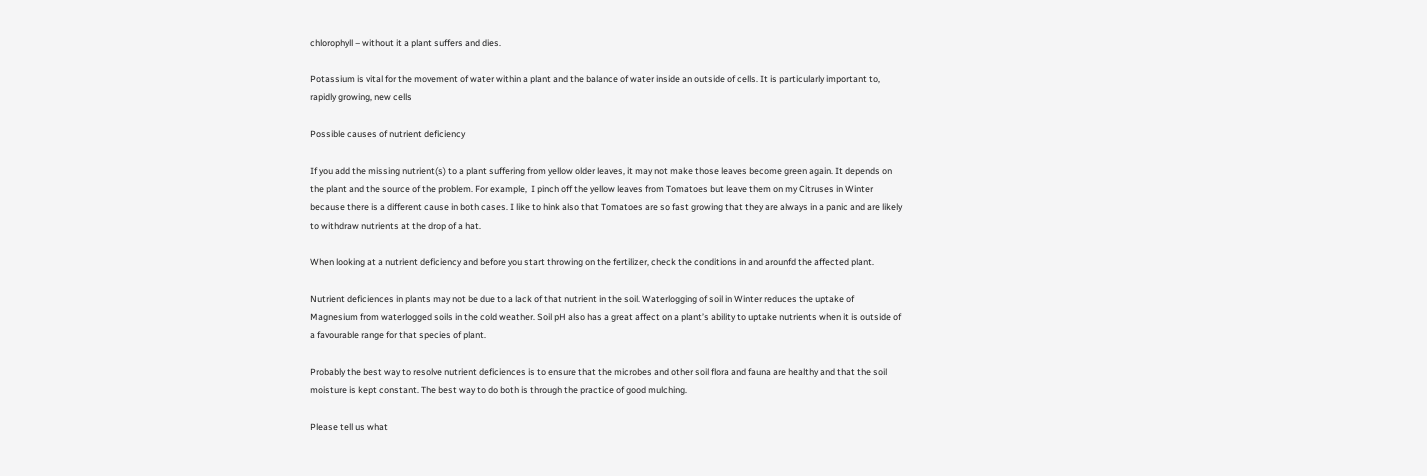chlorophyll – without it a plant suffers and dies.

Potassium is vital for the movement of water within a plant and the balance of water inside an outside of cells. It is particularly important to, rapidly growing, new cells

Possible causes of nutrient deficiency

If you add the missing nutrient(s) to a plant suffering from yellow older leaves, it may not make those leaves become green again. It depends on the plant and the source of the problem. For example,  I pinch off the yellow leaves from Tomatoes but leave them on my Citruses in Winter because there is a different cause in both cases. I like to hink also that Tomatoes are so fast growing that they are always in a panic and are likely to withdraw nutrients at the drop of a hat.

When looking at a nutrient deficiency and before you start throwing on the fertilizer, check the conditions in and arounfd the affected plant.

Nutrient deficiences in plants may not be due to a lack of that nutrient in the soil. Waterlogging of soil in Winter reduces the uptake of Magnesium from waterlogged soils in the cold weather. Soil pH also has a great affect on a plant’s ability to uptake nutrients when it is outside of a favourable range for that species of plant.

Probably the best way to resolve nutrient deficiences is to ensure that the microbes and other soil flora and fauna are healthy and that the soil moisture is kept constant. The best way to do both is through the practice of good mulching.

Please tell us what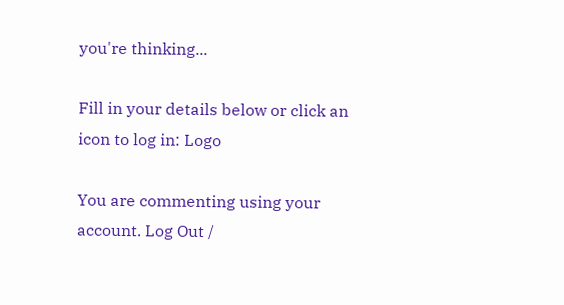you're thinking...

Fill in your details below or click an icon to log in: Logo

You are commenting using your account. Log Out /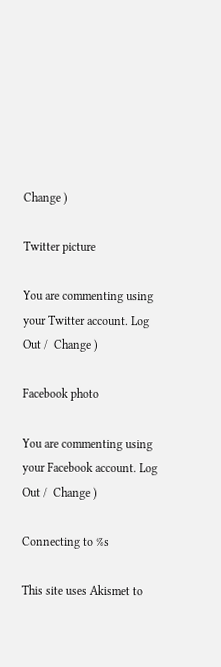Change )

Twitter picture

You are commenting using your Twitter account. Log Out /  Change )

Facebook photo

You are commenting using your Facebook account. Log Out /  Change )

Connecting to %s

This site uses Akismet to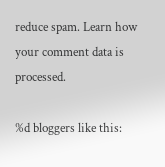reduce spam. Learn how your comment data is processed.

%d bloggers like this: